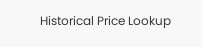Historical Price Lookup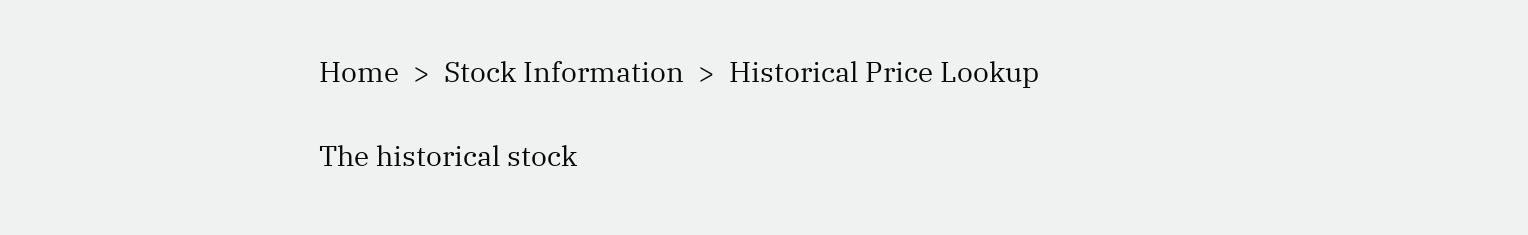Home  >  Stock Information  >  Historical Price Lookup

The historical stock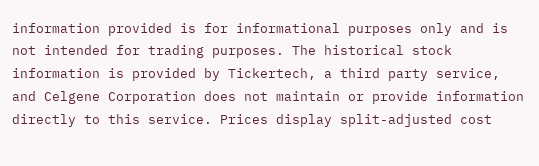information provided is for informational purposes only and is not intended for trading purposes. The historical stock information is provided by Tickertech, a third party service, and Celgene Corporation does not maintain or provide information directly to this service. Prices display split-adjusted cost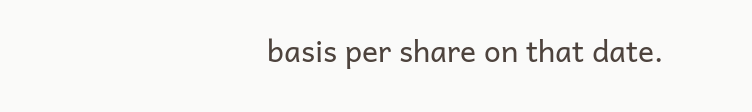basis per share on that date.